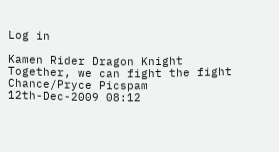Log in

Kamen Rider Dragon Knight
Together, we can fight the fight
Chance/Pryce Picspam
12th-Dec-2009 08:12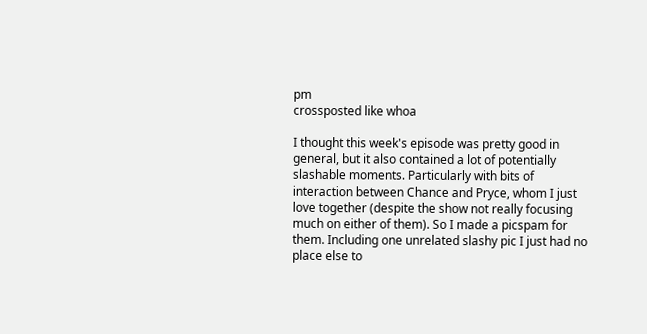pm
crossposted like whoa

I thought this week's episode was pretty good in general, but it also contained a lot of potentially slashable moments. Particularly with bits of interaction between Chance and Pryce, whom I just love together (despite the show not really focusing much on either of them). So I made a picspam for them. Including one unrelated slashy pic I just had no place else to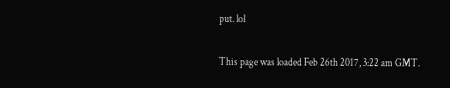put. lol

This page was loaded Feb 26th 2017, 3:22 am GMT.